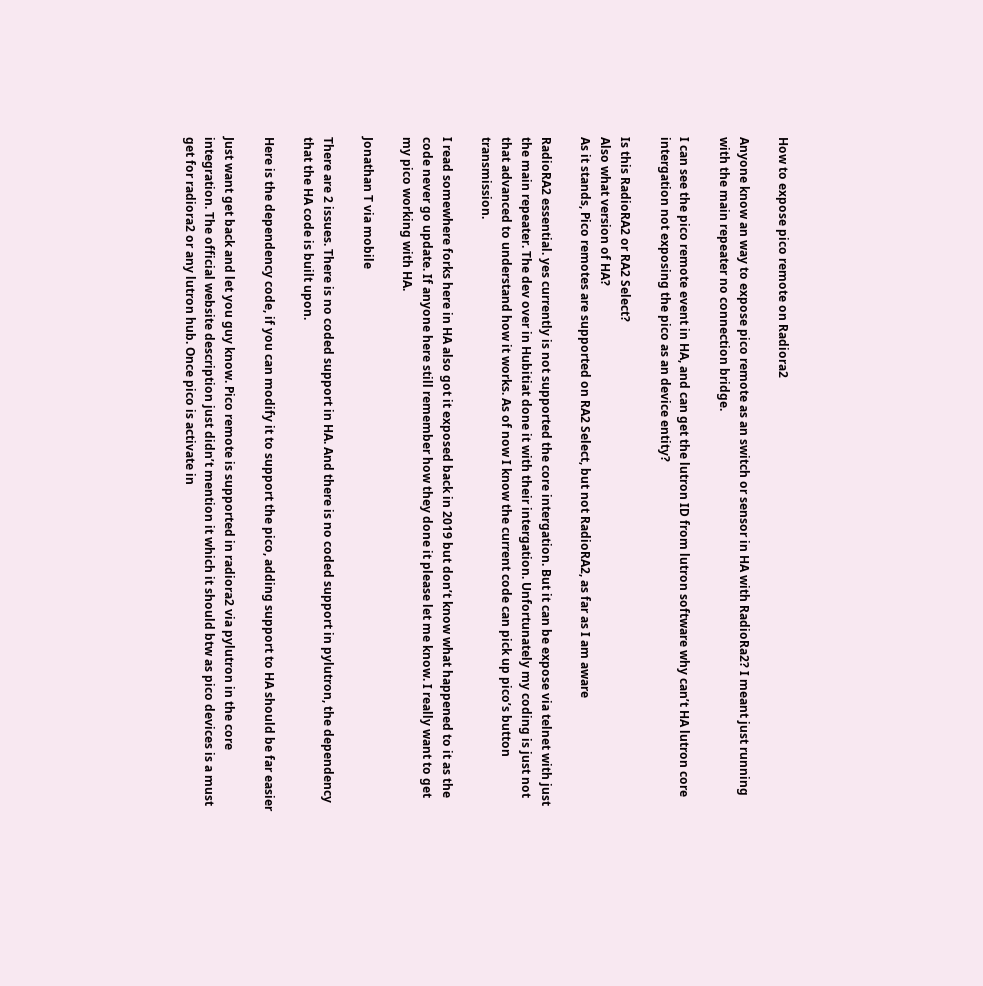How to expose pico remote on Radiora2

Anyone know an way to expose pico remote as an switch or sensor in HA with RadioRa2? I meant just running with the main repeater no connection bridge.

I can see the pico remote event in HA, and can get the lutron ID from lutron software why can’t HA lutron core intergation not exposing the pico as an device entity?

Is this RadioRA2 or RA2 Select?
Also what version of HA?
As it stands, Pico remotes are supported on RA2 Select, but not RadioRA2, as far as I am aware

RadioRA2 essential. yes currently is not supported the core intergation. But it can be expose via telnet with just the main repeater. The dev over in Hubitiat done it with their intergation. Unfortunately my coding is just not that advanced to understand how it works. As of now I know the current code can pick up pico’s button transmission.

I read somewhere forks here in HA also got it exposed back in 2019 but don’t know what happened to it as the code never go update. If anyone here still remember how they done it please let me know. I really want to get my pico working with HA.

Jonathan T via mobile

There are 2 issues. There is no coded support in HA. And there is no coded support in pylutron, the dependency that the HA code is built upon.

Here is the dependency code, if you can modify it to support the pico, adding support to HA should be far easier

Just want get back and let you guy know. Pico remote is supported in radiora2 via pylutron in the core integration. The official website description just didn’t mention it which it should btw as pico devices is a must get for radiora2 or any lutron hub. Once pico is activate in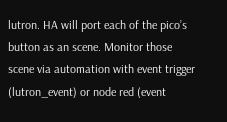lutron. HA will port each of the pico’s button as an scene. Monitor those scene via automation with event trigger (lutron_event) or node red (event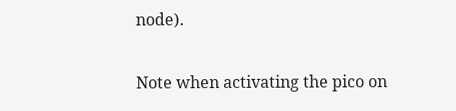node).

Note when activating the pico on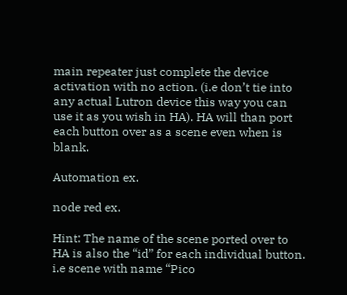main repeater just complete the device activation with no action. (i.e don’t tie into any actual Lutron device this way you can use it as you wish in HA). HA will than port each button over as a scene even when is blank.

Automation ex.

node red ex.

Hint: The name of the scene ported over to HA is also the “id” for each individual button. i.e scene with name “Pico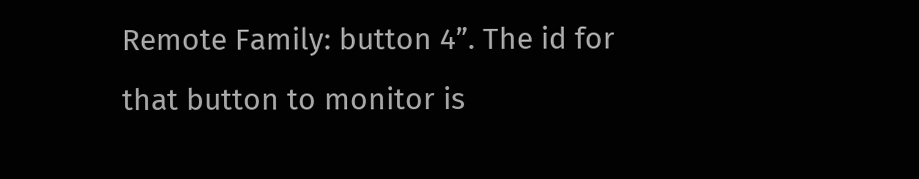Remote Family: button 4”. The id for that button to monitor is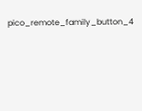pico_remote_family_button_4